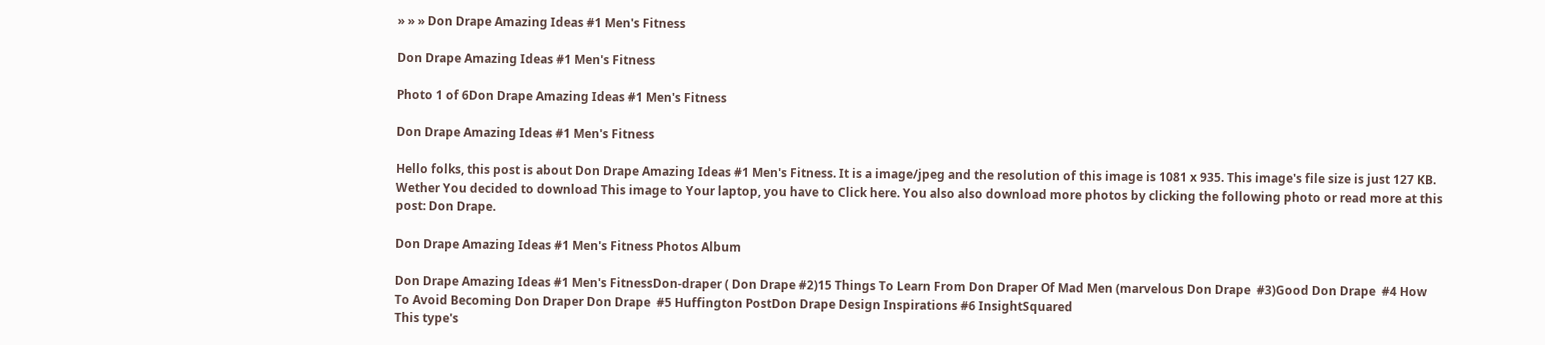» » » Don Drape Amazing Ideas #1 Men's Fitness

Don Drape Amazing Ideas #1 Men's Fitness

Photo 1 of 6Don Drape Amazing Ideas #1 Men's Fitness

Don Drape Amazing Ideas #1 Men's Fitness

Hello folks, this post is about Don Drape Amazing Ideas #1 Men's Fitness. It is a image/jpeg and the resolution of this image is 1081 x 935. This image's file size is just 127 KB. Wether You decided to download This image to Your laptop, you have to Click here. You also also download more photos by clicking the following photo or read more at this post: Don Drape.

Don Drape Amazing Ideas #1 Men's Fitness Photos Album

Don Drape Amazing Ideas #1 Men's FitnessDon-draper ( Don Drape #2)15 Things To Learn From Don Draper Of Mad Men (marvelous Don Drape  #3)Good Don Drape  #4 How To Avoid Becoming Don Draper Don Drape  #5 Huffington PostDon Drape Design Inspirations #6 InsightSquared
This type's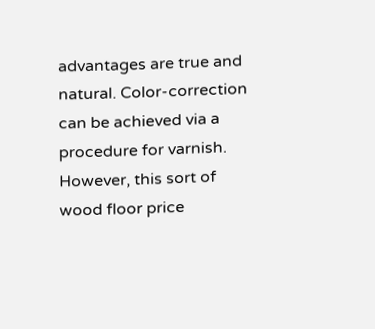advantages are true and natural. Color-correction can be achieved via a procedure for varnish. However, this sort of wood floor price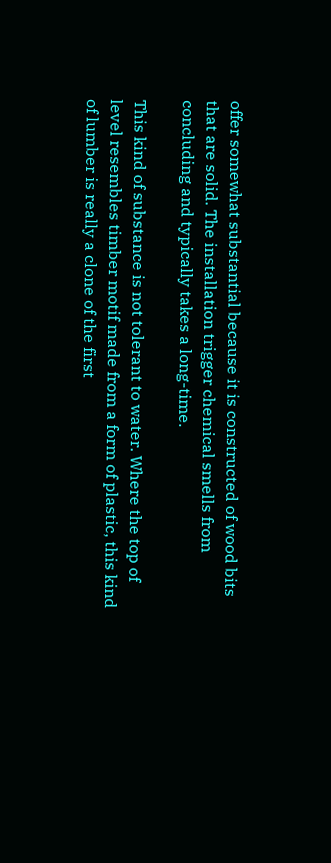offer somewhat substantial because it is constructed of wood bits that are solid. The installation trigger chemical smells from concluding and typically takes a long-time.

This kind of substance is not tolerant to water. Where the top of level resembles timber motif made from a form of plastic, this kind of lumber is really a clone of the first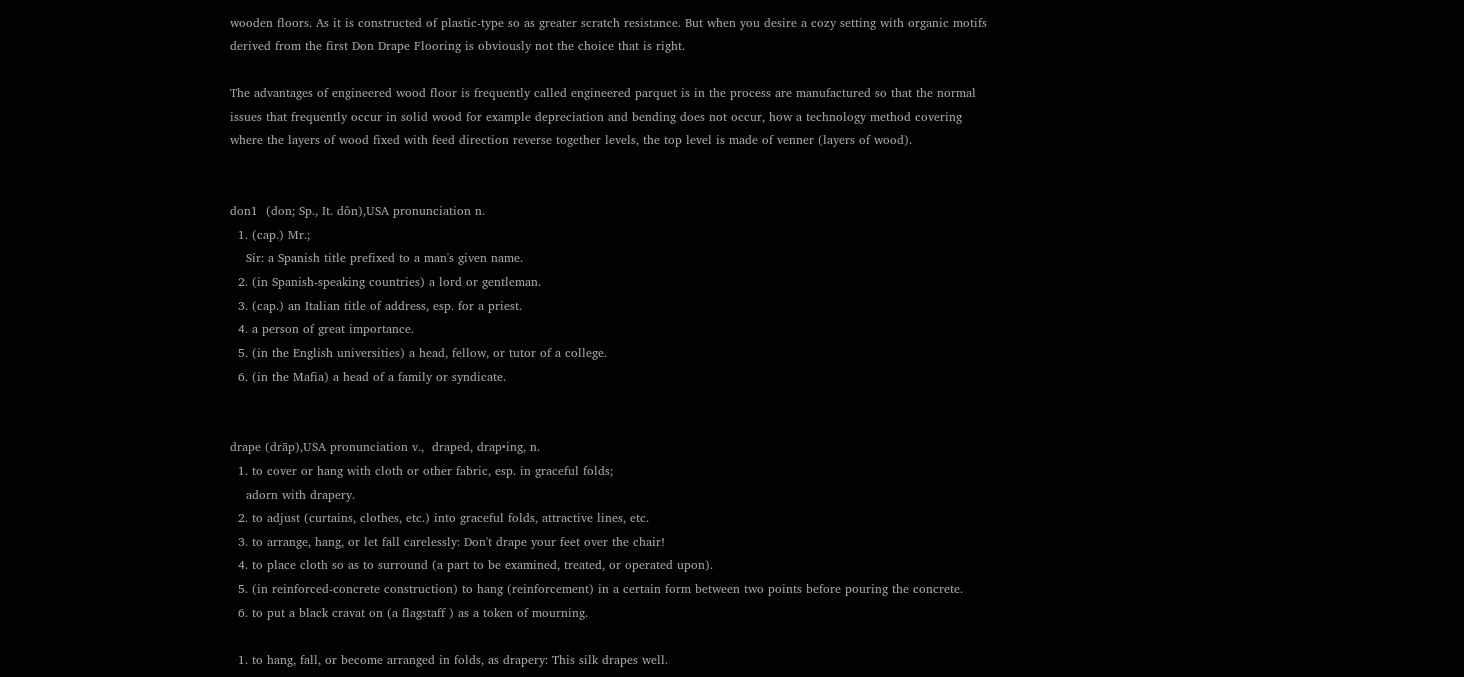wooden floors. As it is constructed of plastic-type so as greater scratch resistance. But when you desire a cozy setting with organic motifs derived from the first Don Drape Flooring is obviously not the choice that is right.

The advantages of engineered wood floor is frequently called engineered parquet is in the process are manufactured so that the normal issues that frequently occur in solid wood for example depreciation and bending does not occur, how a technology method covering where the layers of wood fixed with feed direction reverse together levels, the top level is made of venner (layers of wood).


don1  (don; Sp., It. dôn),USA pronunciation n.
  1. (cap.) Mr.;
    Sir: a Spanish title prefixed to a man's given name.
  2. (in Spanish-speaking countries) a lord or gentleman.
  3. (cap.) an Italian title of address, esp. for a priest.
  4. a person of great importance.
  5. (in the English universities) a head, fellow, or tutor of a college.
  6. (in the Mafia) a head of a family or syndicate.


drape (drāp),USA pronunciation v.,  draped, drap•ing, n.
  1. to cover or hang with cloth or other fabric, esp. in graceful folds;
    adorn with drapery.
  2. to adjust (curtains, clothes, etc.) into graceful folds, attractive lines, etc.
  3. to arrange, hang, or let fall carelessly: Don't drape your feet over the chair!
  4. to place cloth so as to surround (a part to be examined, treated, or operated upon).
  5. (in reinforced-concrete construction) to hang (reinforcement) in a certain form between two points before pouring the concrete.
  6. to put a black cravat on (a flagstaff ) as a token of mourning.

  1. to hang, fall, or become arranged in folds, as drapery: This silk drapes well.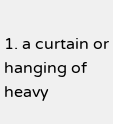1. a curtain or hanging of heavy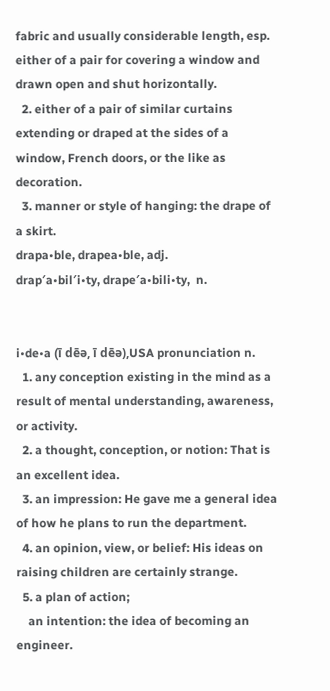fabric and usually considerable length, esp. either of a pair for covering a window and drawn open and shut horizontally.
  2. either of a pair of similar curtains extending or draped at the sides of a window, French doors, or the like as decoration.
  3. manner or style of hanging: the drape of a skirt.
drapa•ble, drapea•ble, adj.
drap′a•bil′i•ty, drape′a•bili•ty,  n.


i•de•a (ī dēə, ī dēə),USA pronunciation n.
  1. any conception existing in the mind as a result of mental understanding, awareness, or activity.
  2. a thought, conception, or notion: That is an excellent idea.
  3. an impression: He gave me a general idea of how he plans to run the department.
  4. an opinion, view, or belief: His ideas on raising children are certainly strange.
  5. a plan of action;
    an intention: the idea of becoming an engineer.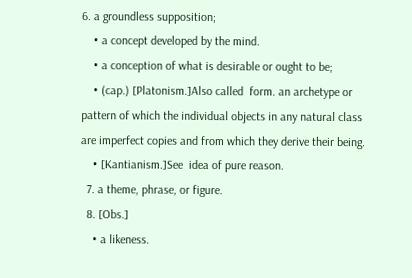6. a groundless supposition;
    • a concept developed by the mind.
    • a conception of what is desirable or ought to be;
    • (cap.) [Platonism.]Also called  form. an archetype or pattern of which the individual objects in any natural class are imperfect copies and from which they derive their being.
    • [Kantianism.]See  idea of pure reason.
  7. a theme, phrase, or figure.
  8. [Obs.]
    • a likeness.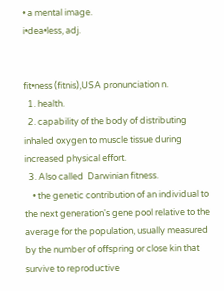• a mental image.
i•dea•less, adj.


fit•ness (fitnis),USA pronunciation n.
  1. health.
  2. capability of the body of distributing inhaled oxygen to muscle tissue during increased physical effort.
  3. Also called  Darwinian fitness.
    • the genetic contribution of an individual to the next generation's gene pool relative to the average for the population, usually measured by the number of offspring or close kin that survive to reproductive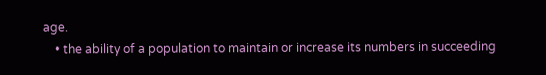age.
    • the ability of a population to maintain or increase its numbers in succeeding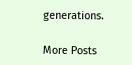generations.

More Posts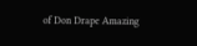of Don Drape Amazing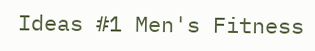Ideas #1 Men's Fitness